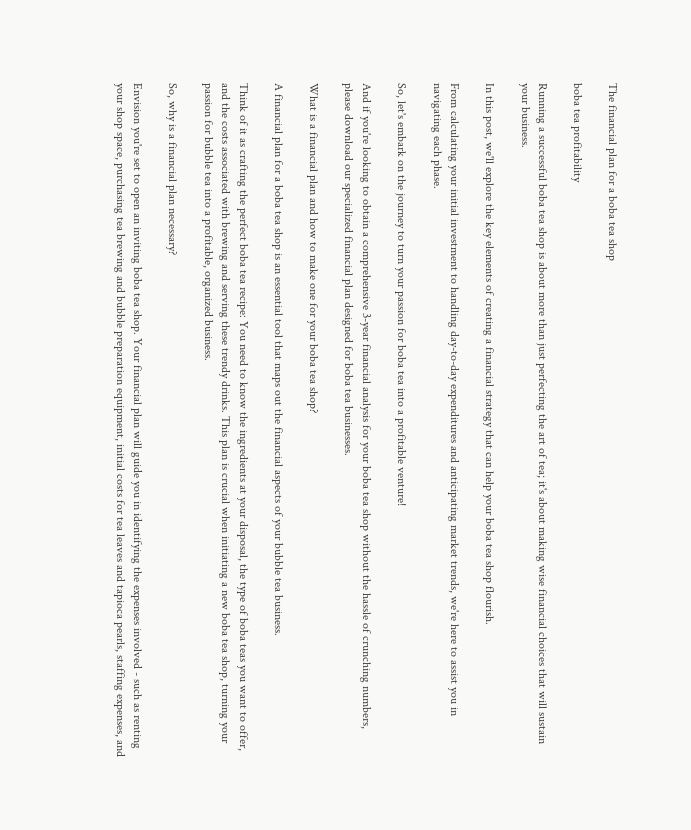The financial plan for a boba tea shop

boba tea profitability

Running a successful boba tea shop is about more than just perfecting the art of tea; it's about making wise financial choices that will sustain your business.

In this post, we'll explore the key elements of creating a financial strategy that can help your boba tea shop flourish.

From calculating your initial investment to handling day-to-day expenditures and anticipating market trends, we're here to assist you in navigating each phase.

So, let's embark on the journey to turn your passion for boba tea into a profitable venture!

And if you're looking to obtain a comprehensive 3-year financial analysis for your boba tea shop without the hassle of crunching numbers, please download our specialized financial plan designed for boba tea businesses.

What is a financial plan and how to make one for your boba tea shop?

A financial plan for a boba tea shop is an essential tool that maps out the financial aspects of your bubble tea business.

Think of it as crafting the perfect boba tea recipe: You need to know the ingredients at your disposal, the type of boba teas you want to offer, and the costs associated with brewing and serving these trendy drinks. This plan is crucial when initiating a new boba tea shop, turning your passion for bubble tea into a profitable, organized business.

So, why is a financial plan necessary?

Envision you're set to open an inviting boba tea shop. Your financial plan will guide you in identifying the expenses involved - such as renting your shop space, purchasing tea brewing and bubble preparation equipment, initial costs for tea leaves and tapioca pearls, staffing expenses, and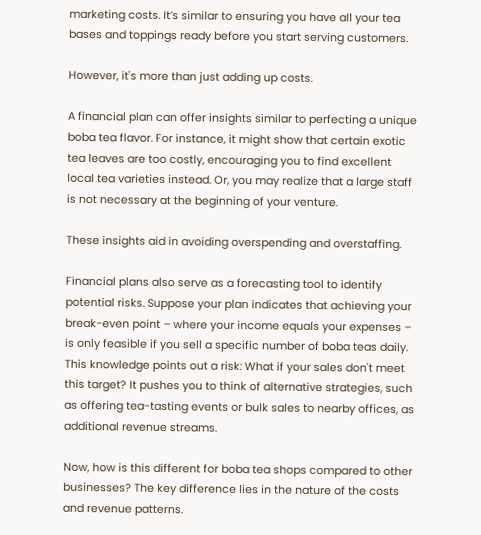marketing costs. It’s similar to ensuring you have all your tea bases and toppings ready before you start serving customers.

However, it's more than just adding up costs.

A financial plan can offer insights similar to perfecting a unique boba tea flavor. For instance, it might show that certain exotic tea leaves are too costly, encouraging you to find excellent local tea varieties instead. Or, you may realize that a large staff is not necessary at the beginning of your venture.

These insights aid in avoiding overspending and overstaffing.

Financial plans also serve as a forecasting tool to identify potential risks. Suppose your plan indicates that achieving your break-even point – where your income equals your expenses – is only feasible if you sell a specific number of boba teas daily. This knowledge points out a risk: What if your sales don't meet this target? It pushes you to think of alternative strategies, such as offering tea-tasting events or bulk sales to nearby offices, as additional revenue streams.

Now, how is this different for boba tea shops compared to other businesses? The key difference lies in the nature of the costs and revenue patterns.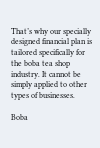That’s why our specially designed financial plan is tailored specifically for the boba tea shop industry. It cannot be simply applied to other types of businesses.

Boba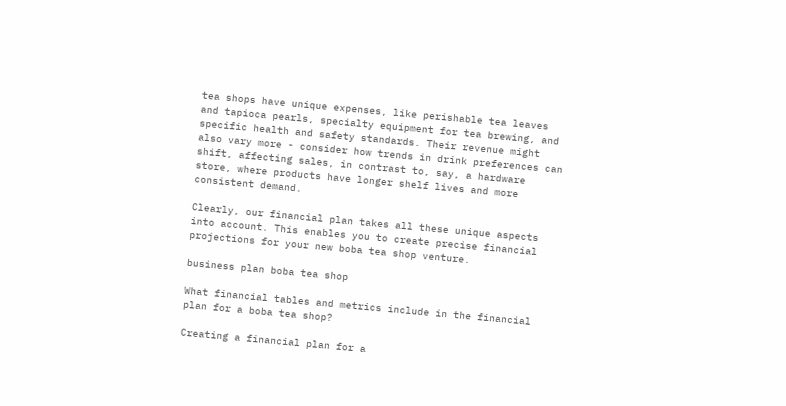tea shops have unique expenses, like perishable tea leaves and tapioca pearls, specialty equipment for tea brewing, and specific health and safety standards. Their revenue might also vary more - consider how trends in drink preferences can shift, affecting sales, in contrast to, say, a hardware store, where products have longer shelf lives and more consistent demand.

Clearly, our financial plan takes all these unique aspects into account. This enables you to create precise financial projections for your new boba tea shop venture.

business plan boba tea shop

What financial tables and metrics include in the financial plan for a boba tea shop?

Creating a financial plan for a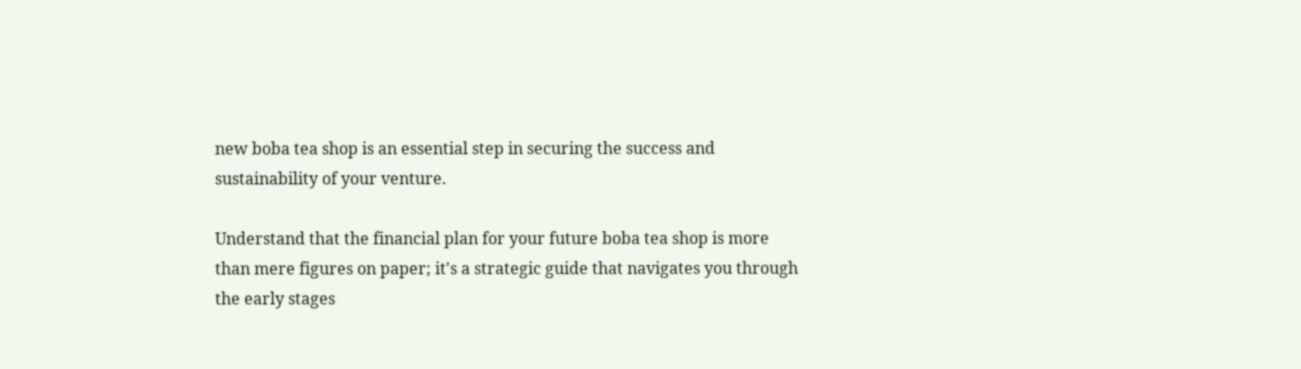new boba tea shop is an essential step in securing the success and sustainability of your venture.

Understand that the financial plan for your future boba tea shop is more than mere figures on paper; it's a strategic guide that navigates you through the early stages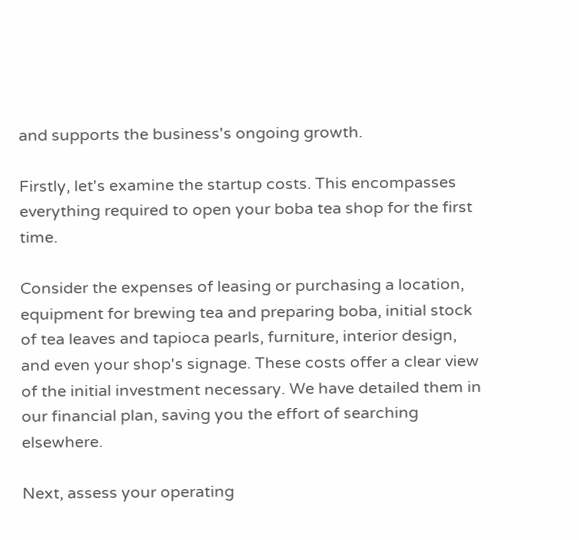and supports the business's ongoing growth.

Firstly, let's examine the startup costs. This encompasses everything required to open your boba tea shop for the first time.

Consider the expenses of leasing or purchasing a location, equipment for brewing tea and preparing boba, initial stock of tea leaves and tapioca pearls, furniture, interior design, and even your shop's signage. These costs offer a clear view of the initial investment necessary. We have detailed them in our financial plan, saving you the effort of searching elsewhere.

Next, assess your operating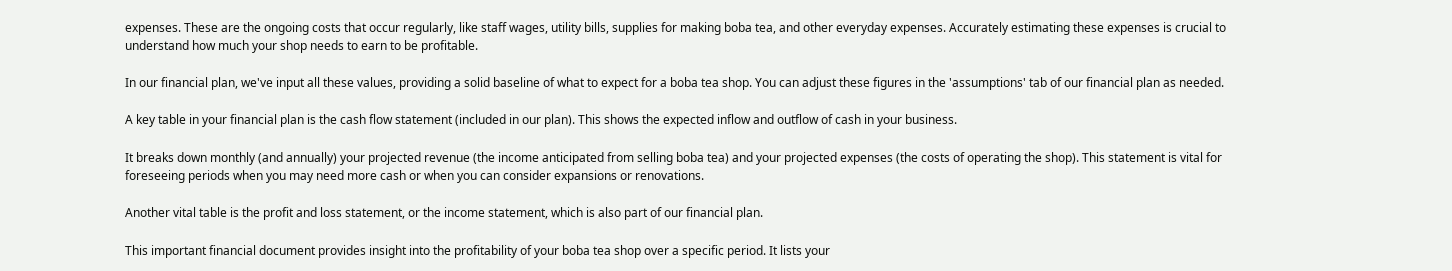expenses. These are the ongoing costs that occur regularly, like staff wages, utility bills, supplies for making boba tea, and other everyday expenses. Accurately estimating these expenses is crucial to understand how much your shop needs to earn to be profitable.

In our financial plan, we've input all these values, providing a solid baseline of what to expect for a boba tea shop. You can adjust these figures in the 'assumptions' tab of our financial plan as needed.

A key table in your financial plan is the cash flow statement (included in our plan). This shows the expected inflow and outflow of cash in your business.

It breaks down monthly (and annually) your projected revenue (the income anticipated from selling boba tea) and your projected expenses (the costs of operating the shop). This statement is vital for foreseeing periods when you may need more cash or when you can consider expansions or renovations.

Another vital table is the profit and loss statement, or the income statement, which is also part of our financial plan.

This important financial document provides insight into the profitability of your boba tea shop over a specific period. It lists your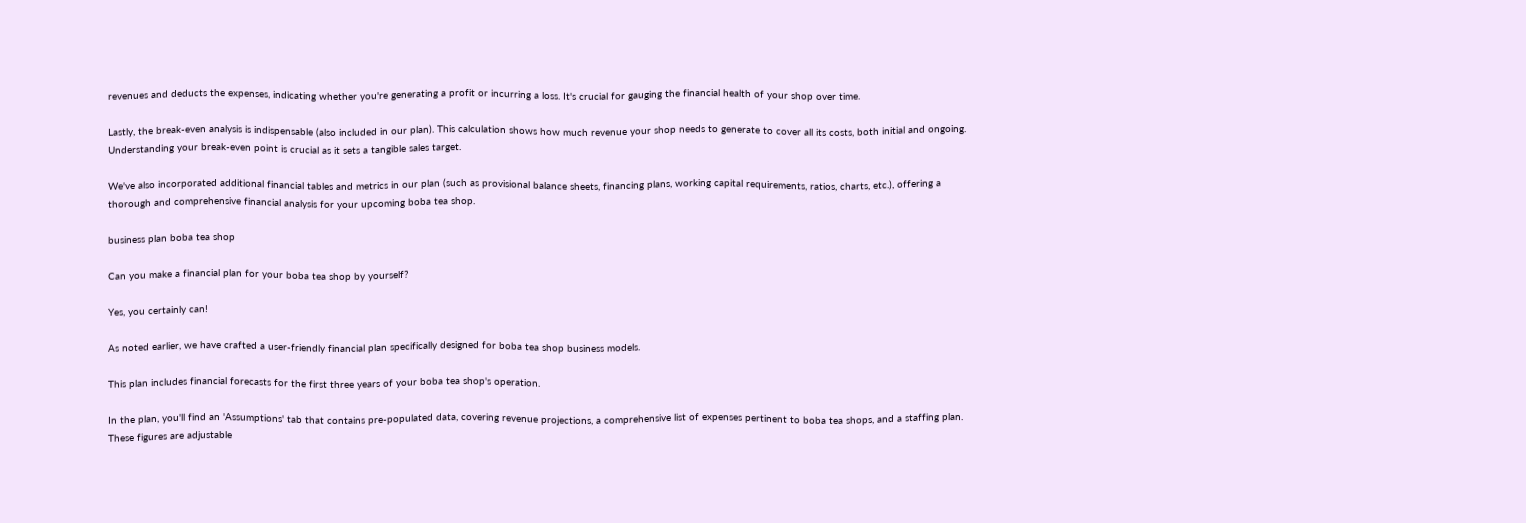revenues and deducts the expenses, indicating whether you're generating a profit or incurring a loss. It's crucial for gauging the financial health of your shop over time.

Lastly, the break-even analysis is indispensable (also included in our plan). This calculation shows how much revenue your shop needs to generate to cover all its costs, both initial and ongoing. Understanding your break-even point is crucial as it sets a tangible sales target.

We've also incorporated additional financial tables and metrics in our plan (such as provisional balance sheets, financing plans, working capital requirements, ratios, charts, etc.), offering a thorough and comprehensive financial analysis for your upcoming boba tea shop.

business plan boba tea shop

Can you make a financial plan for your boba tea shop by yourself?

Yes, you certainly can!

As noted earlier, we have crafted a user-friendly financial plan specifically designed for boba tea shop business models.

This plan includes financial forecasts for the first three years of your boba tea shop's operation.

In the plan, you'll find an 'Assumptions' tab that contains pre-populated data, covering revenue projections, a comprehensive list of expenses pertinent to boba tea shops, and a staffing plan. These figures are adjustable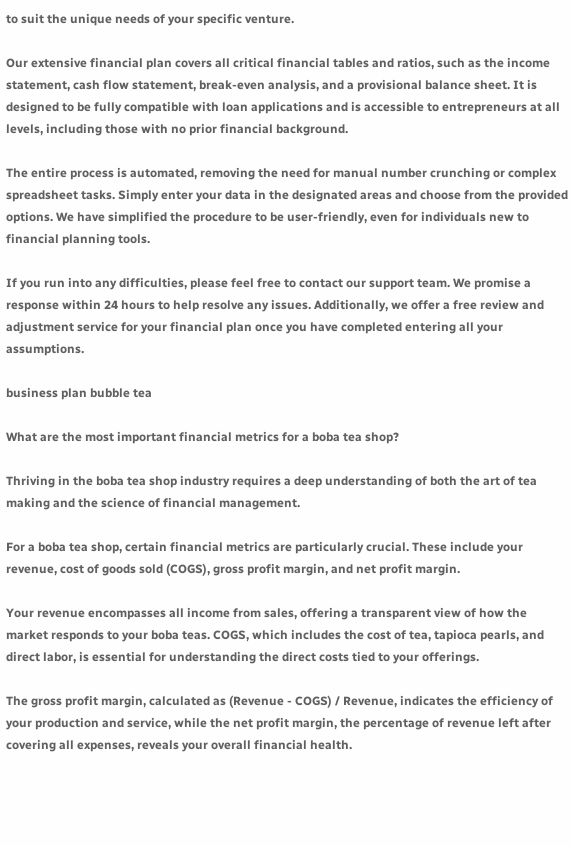to suit the unique needs of your specific venture.

Our extensive financial plan covers all critical financial tables and ratios, such as the income statement, cash flow statement, break-even analysis, and a provisional balance sheet. It is designed to be fully compatible with loan applications and is accessible to entrepreneurs at all levels, including those with no prior financial background.

The entire process is automated, removing the need for manual number crunching or complex spreadsheet tasks. Simply enter your data in the designated areas and choose from the provided options. We have simplified the procedure to be user-friendly, even for individuals new to financial planning tools.

If you run into any difficulties, please feel free to contact our support team. We promise a response within 24 hours to help resolve any issues. Additionally, we offer a free review and adjustment service for your financial plan once you have completed entering all your assumptions.

business plan bubble tea

What are the most important financial metrics for a boba tea shop?

Thriving in the boba tea shop industry requires a deep understanding of both the art of tea making and the science of financial management.

For a boba tea shop, certain financial metrics are particularly crucial. These include your revenue, cost of goods sold (COGS), gross profit margin, and net profit margin.

Your revenue encompasses all income from sales, offering a transparent view of how the market responds to your boba teas. COGS, which includes the cost of tea, tapioca pearls, and direct labor, is essential for understanding the direct costs tied to your offerings.

The gross profit margin, calculated as (Revenue - COGS) / Revenue, indicates the efficiency of your production and service, while the net profit margin, the percentage of revenue left after covering all expenses, reveals your overall financial health.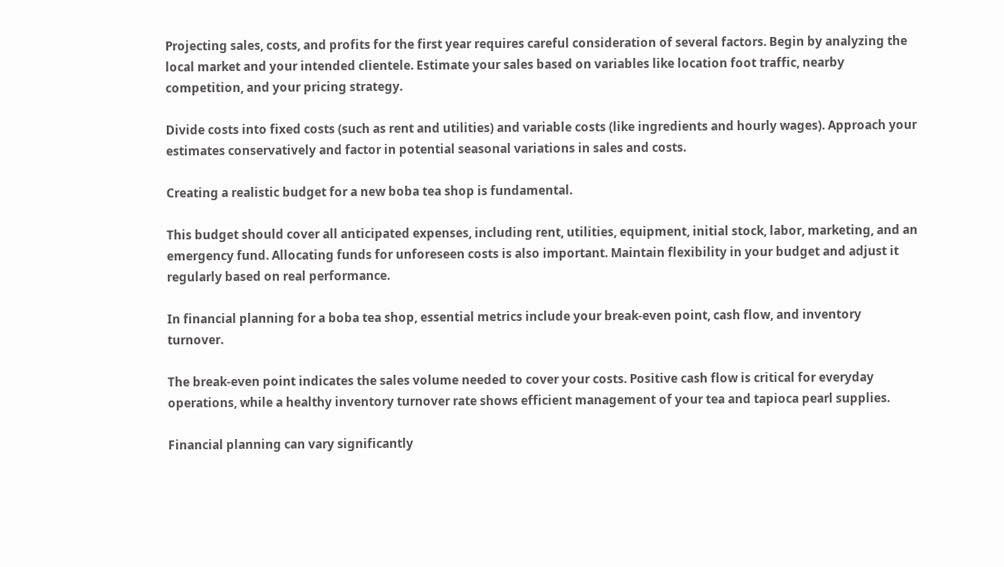Projecting sales, costs, and profits for the first year requires careful consideration of several factors. Begin by analyzing the local market and your intended clientele. Estimate your sales based on variables like location foot traffic, nearby competition, and your pricing strategy.

Divide costs into fixed costs (such as rent and utilities) and variable costs (like ingredients and hourly wages). Approach your estimates conservatively and factor in potential seasonal variations in sales and costs.

Creating a realistic budget for a new boba tea shop is fundamental.

This budget should cover all anticipated expenses, including rent, utilities, equipment, initial stock, labor, marketing, and an emergency fund. Allocating funds for unforeseen costs is also important. Maintain flexibility in your budget and adjust it regularly based on real performance.

In financial planning for a boba tea shop, essential metrics include your break-even point, cash flow, and inventory turnover.

The break-even point indicates the sales volume needed to cover your costs. Positive cash flow is critical for everyday operations, while a healthy inventory turnover rate shows efficient management of your tea and tapioca pearl supplies.

Financial planning can vary significantly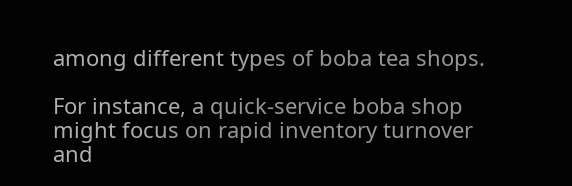among different types of boba tea shops.

For instance, a quick-service boba shop might focus on rapid inventory turnover and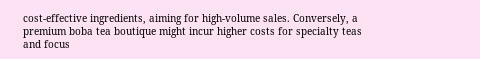cost-effective ingredients, aiming for high-volume sales. Conversely, a premium boba tea boutique might incur higher costs for specialty teas and focus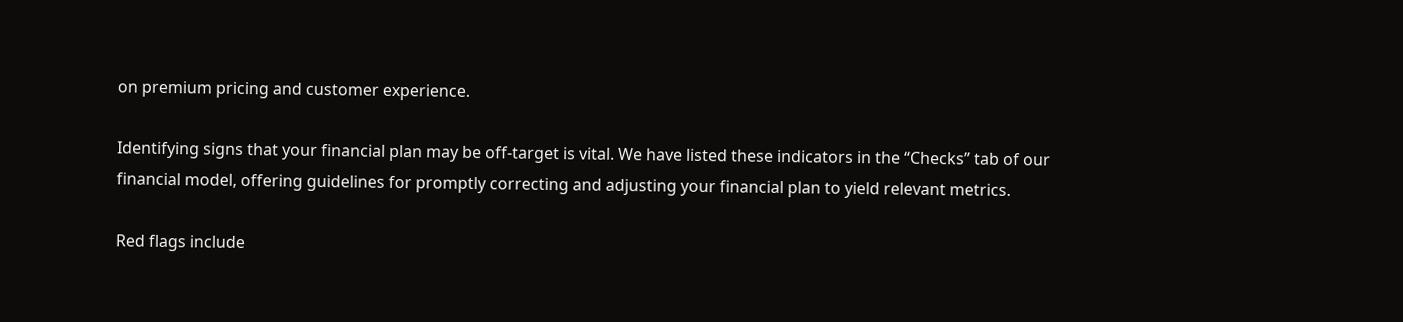on premium pricing and customer experience.

Identifying signs that your financial plan may be off-target is vital. We have listed these indicators in the “Checks” tab of our financial model, offering guidelines for promptly correcting and adjusting your financial plan to yield relevant metrics.

Red flags include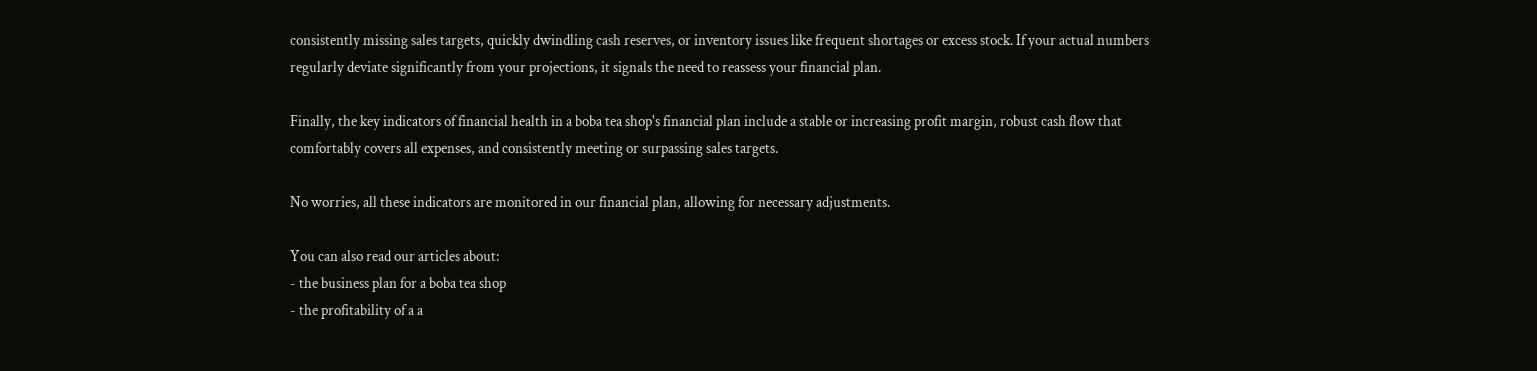consistently missing sales targets, quickly dwindling cash reserves, or inventory issues like frequent shortages or excess stock. If your actual numbers regularly deviate significantly from your projections, it signals the need to reassess your financial plan.

Finally, the key indicators of financial health in a boba tea shop's financial plan include a stable or increasing profit margin, robust cash flow that comfortably covers all expenses, and consistently meeting or surpassing sales targets.

No worries, all these indicators are monitored in our financial plan, allowing for necessary adjustments.

You can also read our articles about:
- the business plan for a boba tea shop
- the profitability of a a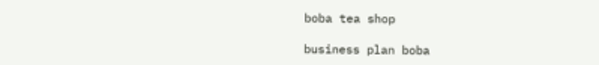boba tea shop

business plan boba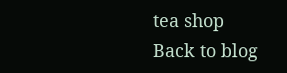tea shop
Back to blog